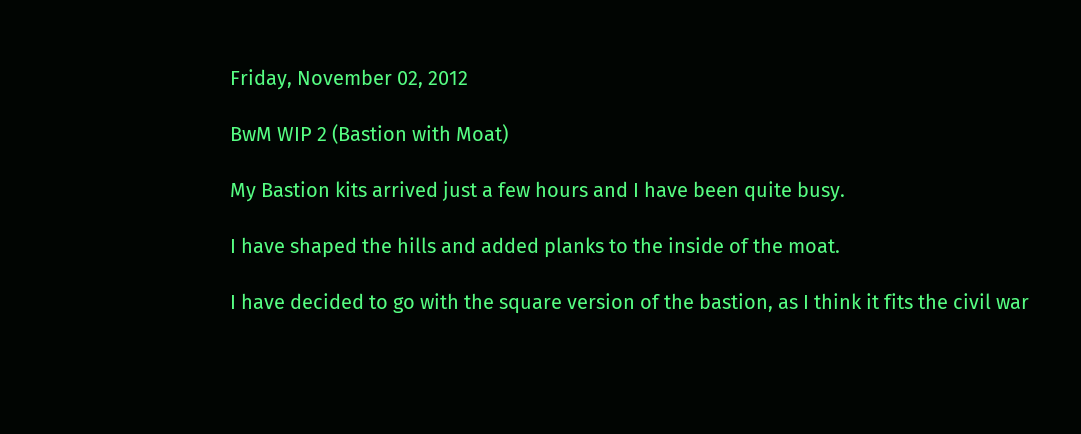Friday, November 02, 2012

BwM WIP 2 (Bastion with Moat)

My Bastion kits arrived just a few hours and I have been quite busy.

I have shaped the hills and added planks to the inside of the moat.

I have decided to go with the square version of the bastion, as I think it fits the civil war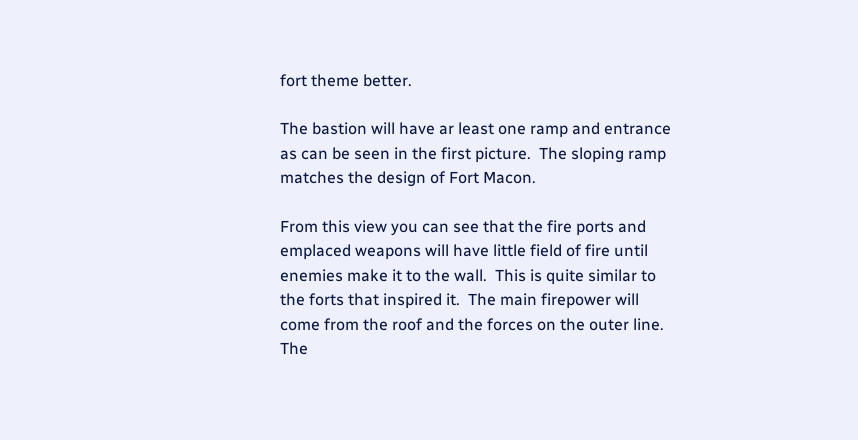fort theme better.

The bastion will have ar least one ramp and entrance as can be seen in the first picture.  The sloping ramp matches the design of Fort Macon.

From this view you can see that the fire ports and emplaced weapons will have little field of fire until enemies make it to the wall.  This is quite similar to the forts that inspired it.  The main firepower will come from the roof and the forces on the outer line.
The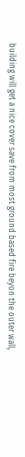building will get a nice cover save from most ground based fire beyon the outer wall,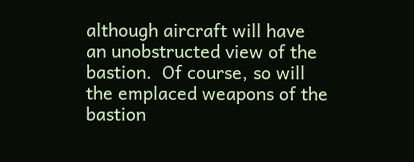although aircraft will have an unobstructed view of the bastion.  Of course, so will the emplaced weapons of the bastion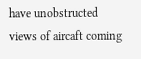have unobstructed views of aircaft coming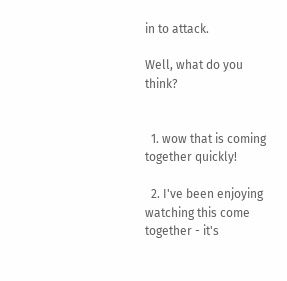in to attack.

Well, what do you think?


  1. wow that is coming together quickly!

  2. I've been enjoying watching this come together - it's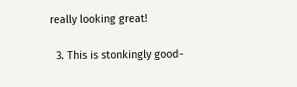really looking great!

  3. This is stonkingly good-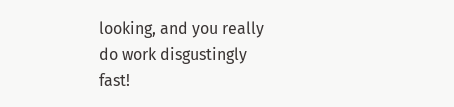looking, and you really do work disgustingly fast!